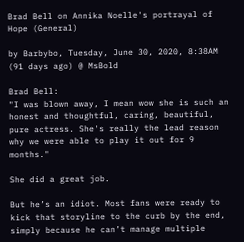Brad Bell on Annika Noelle's portrayal of Hope (General)

by Barbybo, Tuesday, June 30, 2020, 8:38AM (91 days ago) @ MsBold

Brad Bell:
"I was blown away, I mean wow she is such an honest and thoughtful, caring, beautiful, pure actress. She's really the lead reason why we were able to play it out for 9 months."

She did a great job.

But he’s an idiot. Most fans were ready to kick that storyline to the curb by the end, simply because he can’t manage multiple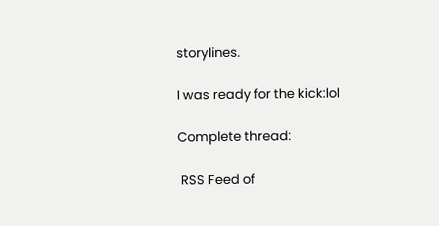storylines.

I was ready for the kick:lol

Complete thread:

 RSS Feed of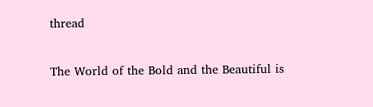thread

The World of the Bold and the Beautiful is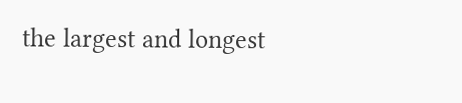the largest and longest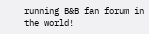running B&B fan forum in the world!